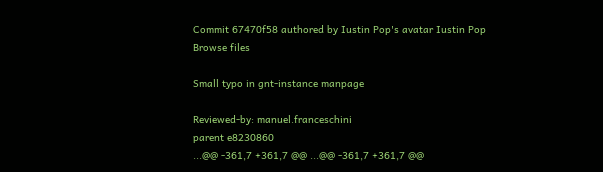Commit 67470f58 authored by Iustin Pop's avatar Iustin Pop
Browse files

Small typo in gnt-instance manpage

Reviewed-by: manuel.franceschini
parent e8230860
...@@ -361,7 +361,7 @@ ...@@ -361,7 +361,7 @@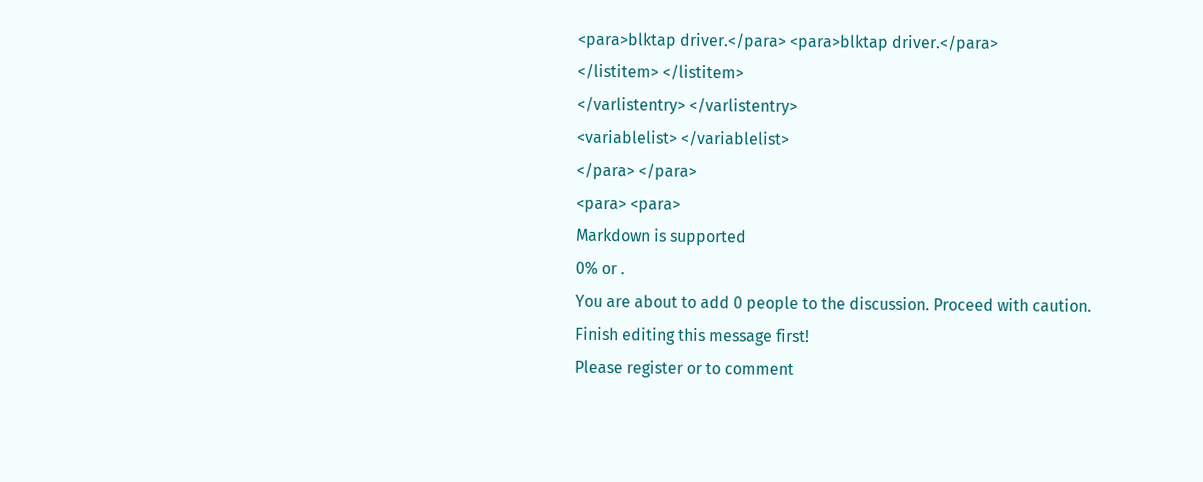<para>blktap driver.</para> <para>blktap driver.</para>
</listitem> </listitem>
</varlistentry> </varlistentry>
<variablelist> </variablelist>
</para> </para>
<para> <para>
Markdown is supported
0% or .
You are about to add 0 people to the discussion. Proceed with caution.
Finish editing this message first!
Please register or to comment